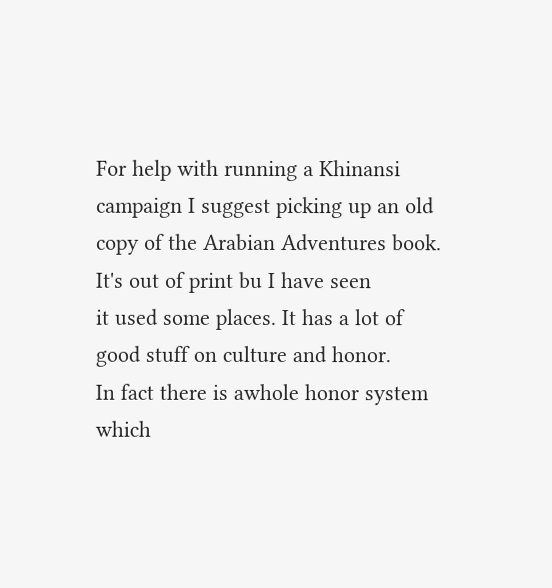For help with running a Khinansi campaign I suggest picking up an old
copy of the Arabian Adventures book. It's out of print bu I have seen
it used some places. It has a lot of good stuff on culture and honor.
In fact there is awhole honor system which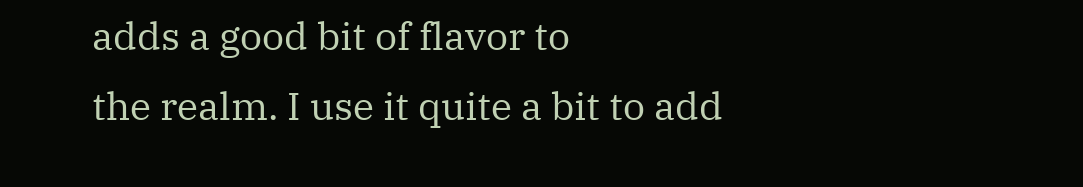adds a good bit of flavor to
the realm. I use it quite a bit to add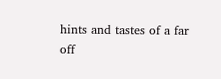hints and tastes of a far off